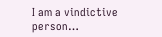I am a vindictive person…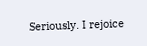Seriously. I rejoice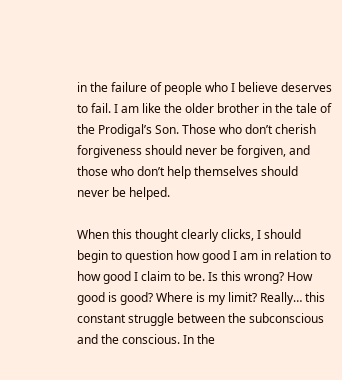in the failure of people who I believe deserves to fail. I am like the older brother in the tale of the Prodigal’s Son. Those who don’t cherish forgiveness should never be forgiven, and those who don’t help themselves should never be helped.

When this thought clearly clicks, I should begin to question how good I am in relation to how good I claim to be. Is this wrong? How good is good? Where is my limit? Really… this constant struggle between the subconscious and the conscious. In the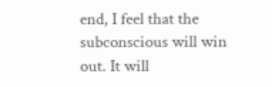end, I feel that the subconscious will win out. It will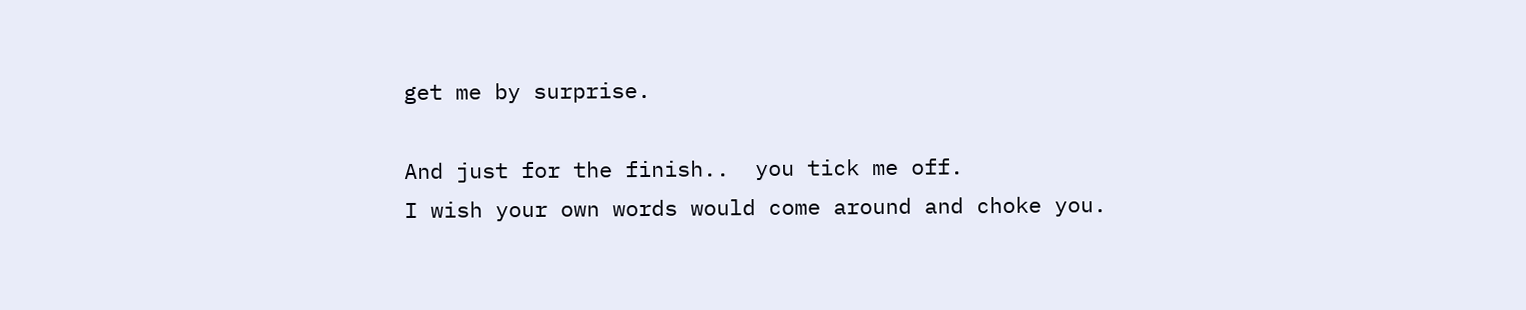get me by surprise.

And just for the finish..  you tick me off.
I wish your own words would come around and choke you.